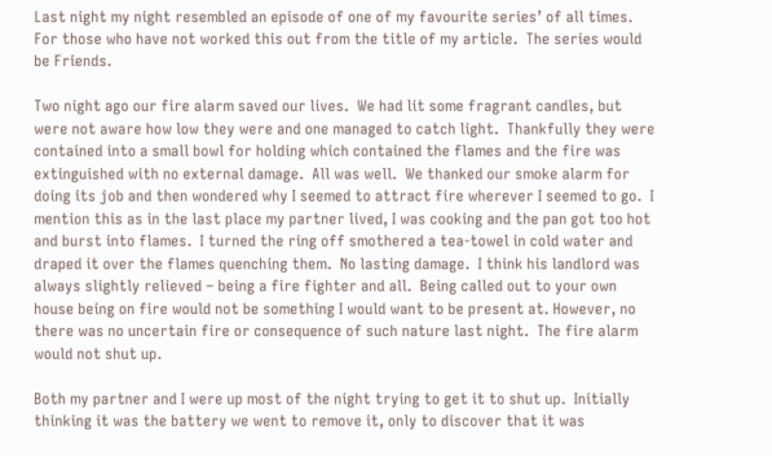Last night my night resembled an episode of one of my favourite series’ of all times.  For those who have not worked this out from the title of my article.  The series would be Friends.

Two night ago our fire alarm saved our lives.  We had lit some fragrant candles, but were not aware how low they were and one managed to catch light.  Thankfully they were contained into a small bowl for holding which contained the flames and the fire was extinguished with no external damage.  All was well.  We thanked our smoke alarm for doing its job and then wondered why I seemed to attract fire wherever I seemed to go.  I mention this as in the last place my partner lived, I was cooking and the pan got too hot and burst into flames.  I turned the ring off smothered a tea-towel in cold water and draped it over the flames quenching them.  No lasting damage.  I think his landlord was always slightly relieved – being a fire fighter and all.  Being called out to your own house being on fire would not be something I would want to be present at. However, no there was no uncertain fire or consequence of such nature last night.  The fire alarm would not shut up.

Both my partner and I were up most of the night trying to get it to shut up.  Initially thinking it was the battery we went to remove it, only to discover that it was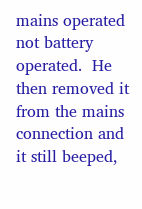mains operated not battery operated.  He then removed it from the mains connection and it still beeped,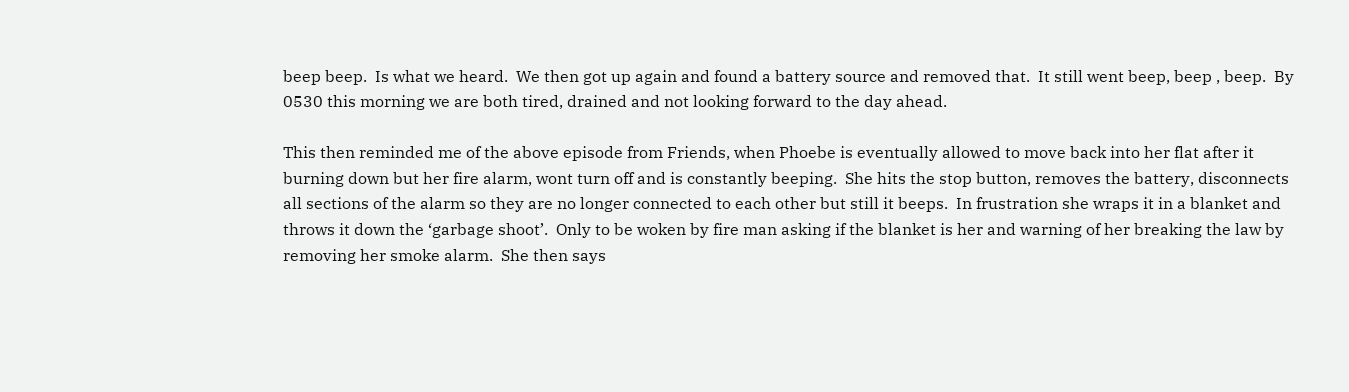beep beep.  Is what we heard.  We then got up again and found a battery source and removed that.  It still went beep, beep , beep.  By 0530 this morning we are both tired, drained and not looking forward to the day ahead.

This then reminded me of the above episode from Friends, when Phoebe is eventually allowed to move back into her flat after it burning down but her fire alarm, wont turn off and is constantly beeping.  She hits the stop button, removes the battery, disconnects all sections of the alarm so they are no longer connected to each other but still it beeps.  In frustration she wraps it in a blanket and throws it down the ‘garbage shoot’.  Only to be woken by fire man asking if the blanket is her and warning of her breaking the law by removing her smoke alarm.  She then says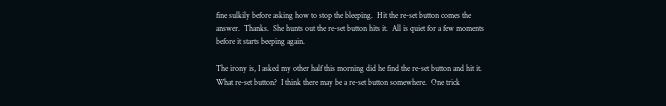fine sulkily before asking how to stop the bleeping.  Hit the re-set button comes the answer.  Thanks.  She hunts out the re-set button hits it.  All is quiet for a few moments before it starts beeping again.

The irony is, I asked my other half this morning did he find the re-set button and hit it.  What re-set button?  I think there may be a re-set button somewhere.  One trick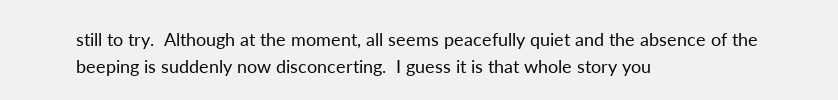still to try.  Although at the moment, all seems peacefully quiet and the absence of the beeping is suddenly now disconcerting.  I guess it is that whole story you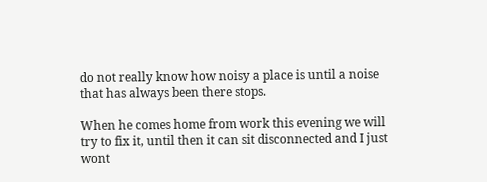do not really know how noisy a place is until a noise that has always been there stops.

When he comes home from work this evening we will try to fix it, until then it can sit disconnected and I just wont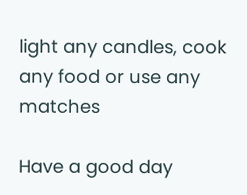light any candles, cook any food or use any matches

Have a good day